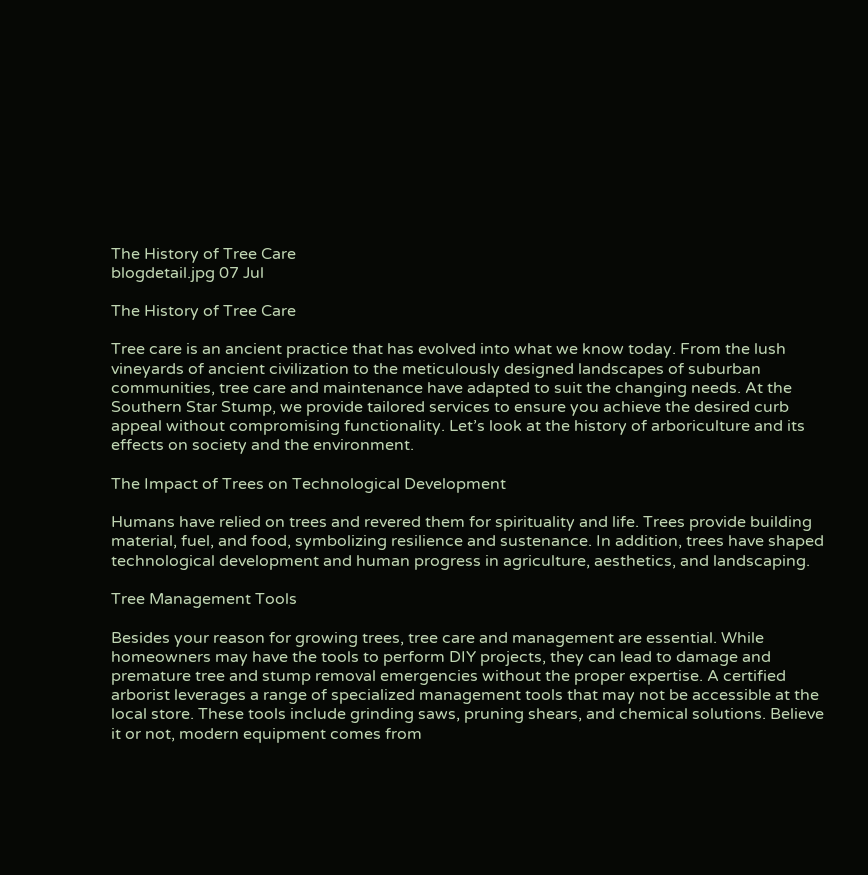The History of Tree Care
blogdetail.jpg 07 Jul

The History of Tree Care

Tree care is an ancient practice that has evolved into what we know today. From the lush vineyards of ancient civilization to the meticulously designed landscapes of suburban communities, tree care and maintenance have adapted to suit the changing needs. At the Southern Star Stump, we provide tailored services to ensure you achieve the desired curb appeal without compromising functionality. Let’s look at the history of arboriculture and its effects on society and the environment.

The Impact of Trees on Technological Development

Humans have relied on trees and revered them for spirituality and life. Trees provide building material, fuel, and food, symbolizing resilience and sustenance. In addition, trees have shaped technological development and human progress in agriculture, aesthetics, and landscaping.

Tree Management Tools

Besides your reason for growing trees, tree care and management are essential. While homeowners may have the tools to perform DIY projects, they can lead to damage and premature tree and stump removal emergencies without the proper expertise. A certified arborist leverages a range of specialized management tools that may not be accessible at the local store. These tools include grinding saws, pruning shears, and chemical solutions. Believe it or not, modern equipment comes from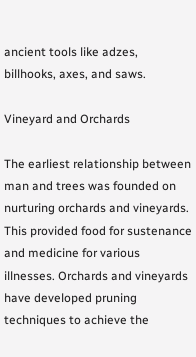ancient tools like adzes, billhooks, axes, and saws.

Vineyard and Orchards

The earliest relationship between man and trees was founded on nurturing orchards and vineyards. This provided food for sustenance and medicine for various illnesses. Orchards and vineyards have developed pruning techniques to achieve the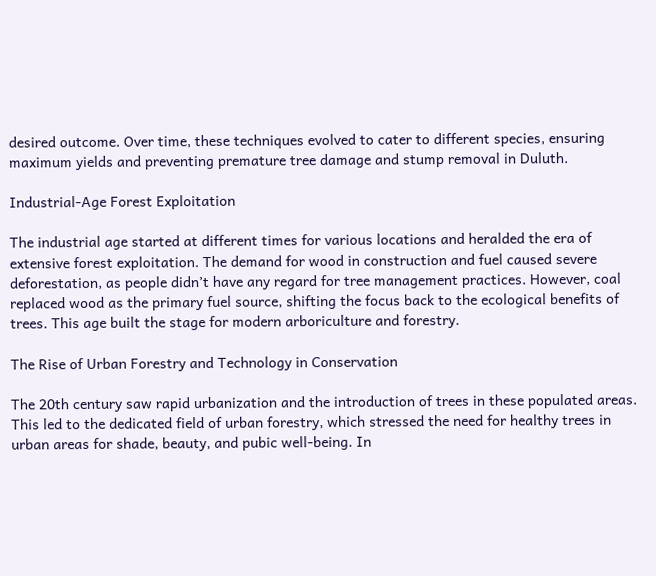desired outcome. Over time, these techniques evolved to cater to different species, ensuring maximum yields and preventing premature tree damage and stump removal in Duluth.

Industrial-Age Forest Exploitation

The industrial age started at different times for various locations and heralded the era of extensive forest exploitation. The demand for wood in construction and fuel caused severe deforestation, as people didn’t have any regard for tree management practices. However, coal replaced wood as the primary fuel source, shifting the focus back to the ecological benefits of trees. This age built the stage for modern arboriculture and forestry.

The Rise of Urban Forestry and Technology in Conservation

The 20th century saw rapid urbanization and the introduction of trees in these populated areas. This led to the dedicated field of urban forestry, which stressed the need for healthy trees in urban areas for shade, beauty, and pubic well-being. In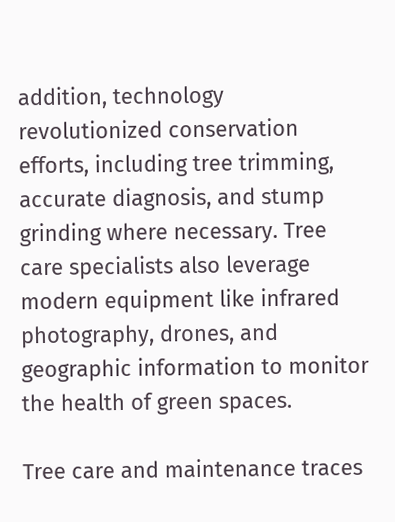addition, technology revolutionized conservation efforts, including tree trimming, accurate diagnosis, and stump grinding where necessary. Tree care specialists also leverage modern equipment like infrared photography, drones, and geographic information to monitor the health of green spaces.

Tree care and maintenance traces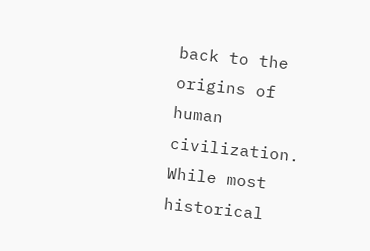back to the origins of human civilization. While most historical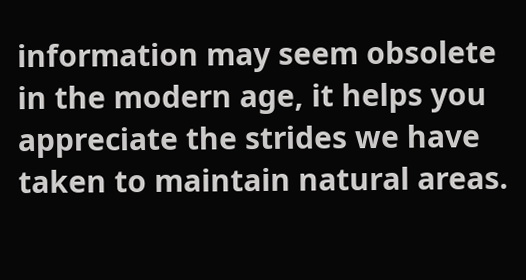information may seem obsolete in the modern age, it helps you appreciate the strides we have taken to maintain natural areas.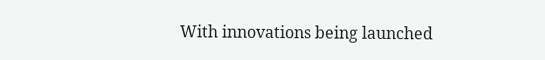With innovations being launched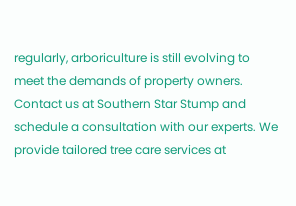regularly, arboriculture is still evolving to meet the demands of property owners. Contact us at Southern Star Stump and schedule a consultation with our experts. We provide tailored tree care services at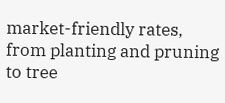market-friendly rates, from planting and pruning to tree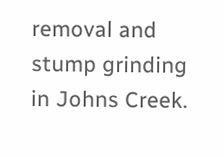removal and stump grinding in Johns Creek.